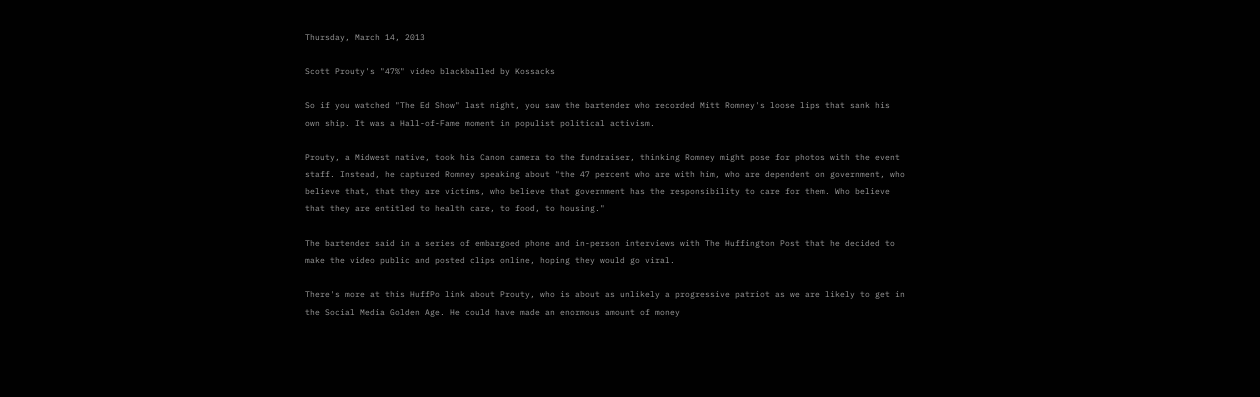Thursday, March 14, 2013

Scott Prouty's "47%" video blackballed by Kossacks

So if you watched "The Ed Show" last night, you saw the bartender who recorded Mitt Romney's loose lips that sank his own ship. It was a Hall-of-Fame moment in populist political activism.

Prouty, a Midwest native, took his Canon camera to the fundraiser, thinking Romney might pose for photos with the event staff. Instead, he captured Romney speaking about "the 47 percent who are with him, who are dependent on government, who believe that, that they are victims, who believe that government has the responsibility to care for them. Who believe that they are entitled to health care, to food, to housing."

The bartender said in a series of embargoed phone and in-person interviews with The Huffington Post that he decided to make the video public and posted clips online, hoping they would go viral.

There's more at this HuffPo link about Prouty, who is about as unlikely a progressive patriot as we are likely to get in the Social Media Golden Age. He could have made an enormous amount of money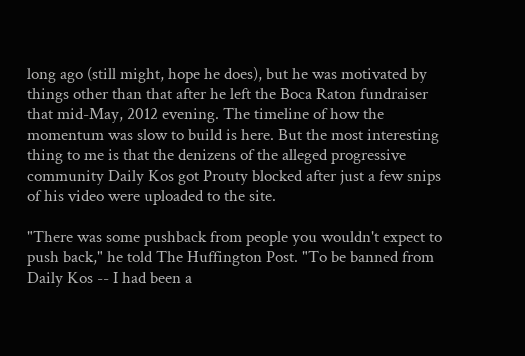long ago (still might, hope he does), but he was motivated by things other than that after he left the Boca Raton fundraiser that mid-May, 2012 evening. The timeline of how the momentum was slow to build is here. But the most interesting thing to me is that the denizens of the alleged progressive community Daily Kos got Prouty blocked after just a few snips of his video were uploaded to the site.

"There was some pushback from people you wouldn't expect to push back," he told The Huffington Post. "To be banned from Daily Kos -- I had been a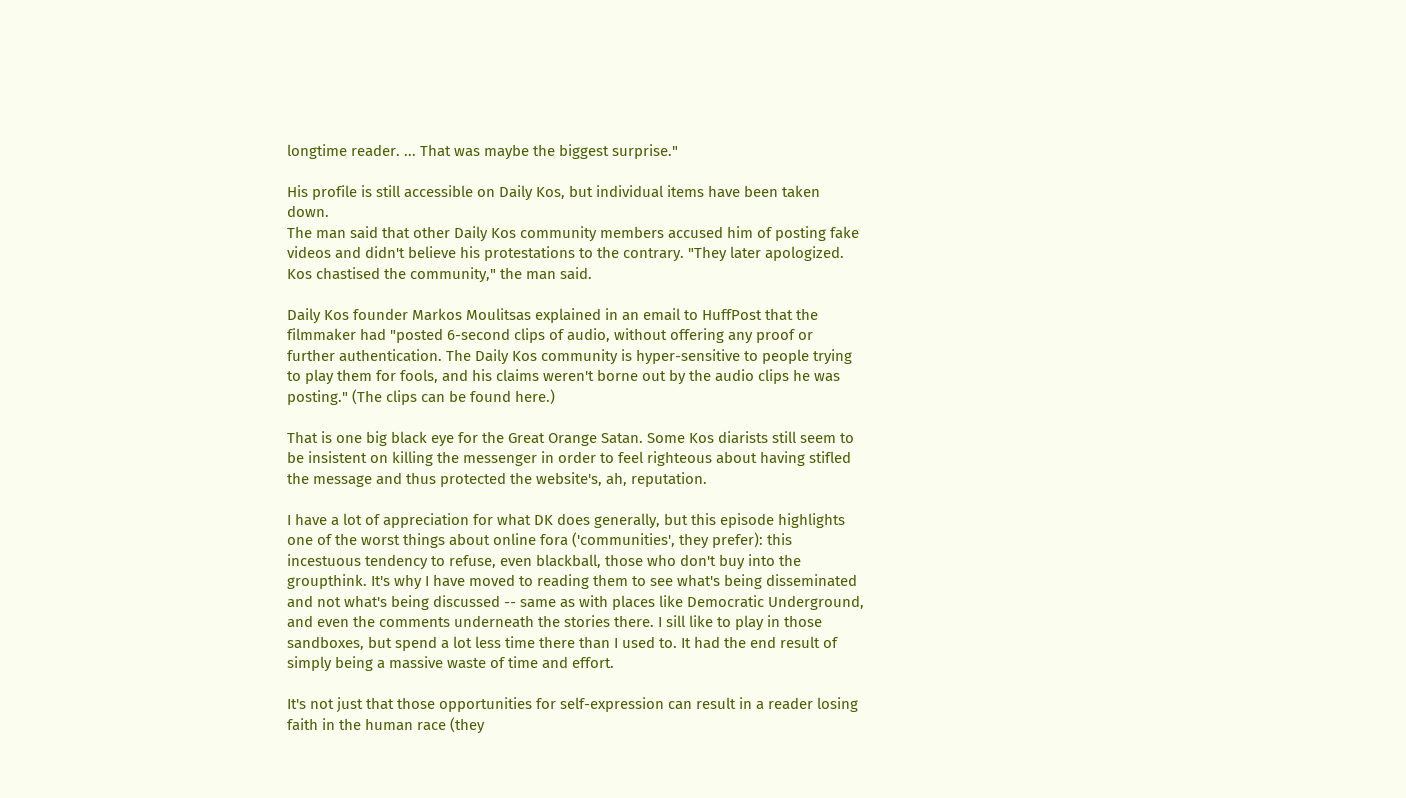longtime reader. ... That was maybe the biggest surprise."

His profile is still accessible on Daily Kos, but individual items have been taken down.
The man said that other Daily Kos community members accused him of posting fake videos and didn't believe his protestations to the contrary. "They later apologized. Kos chastised the community," the man said.

Daily Kos founder Markos Moulitsas explained in an email to HuffPost that the filmmaker had "posted 6-second clips of audio, without offering any proof or further authentication. The Daily Kos community is hyper-sensitive to people trying to play them for fools, and his claims weren't borne out by the audio clips he was posting." (The clips can be found here.)

That is one big black eye for the Great Orange Satan. Some Kos diarists still seem to be insistent on killing the messenger in order to feel righteous about having stifled the message and thus protected the website's, ah, reputation.

I have a lot of appreciation for what DK does generally, but this episode highlights one of the worst things about online fora ('communities', they prefer): this incestuous tendency to refuse, even blackball, those who don't buy into the groupthink. It's why I have moved to reading them to see what's being disseminated and not what's being discussed -- same as with places like Democratic Underground, and even the comments underneath the stories there. I sill like to play in those sandboxes, but spend a lot less time there than I used to. It had the end result of simply being a massive waste of time and effort.

It's not just that those opportunities for self-expression can result in a reader losing faith in the human race (they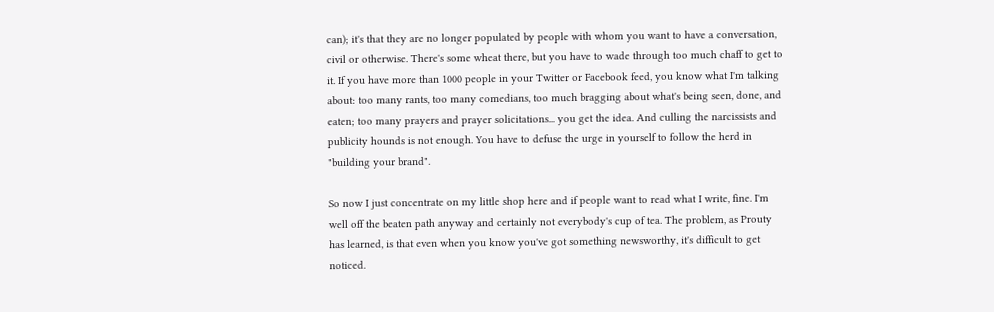can); it's that they are no longer populated by people with whom you want to have a conversation, civil or otherwise. There's some wheat there, but you have to wade through too much chaff to get to it. If you have more than 1000 people in your Twitter or Facebook feed, you know what I'm talking about: too many rants, too many comedians, too much bragging about what's being seen, done, and eaten; too many prayers and prayer solicitations... you get the idea. And culling the narcissists and publicity hounds is not enough. You have to defuse the urge in yourself to follow the herd in "building your brand".

So now I just concentrate on my little shop here and if people want to read what I write, fine. I'm well off the beaten path anyway and certainly not everybody's cup of tea. The problem, as Prouty has learned, is that even when you know you've got something newsworthy, it's difficult to get noticed.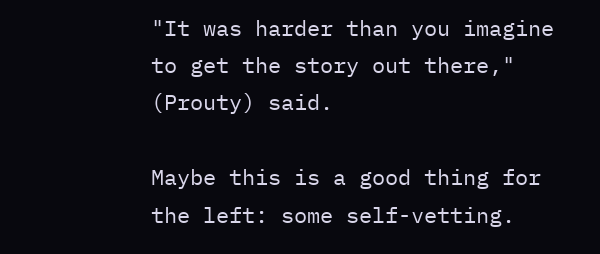"It was harder than you imagine to get the story out there," (Prouty) said.

Maybe this is a good thing for the left: some self-vetting.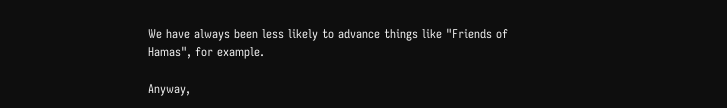We have always been less likely to advance things like "Friends of Hamas", for example.

Anyway,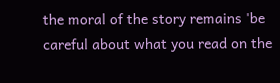the moral of the story remains 'be careful about what you read on the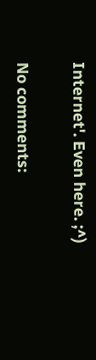Internet'. Even here. ;^)

No comments: